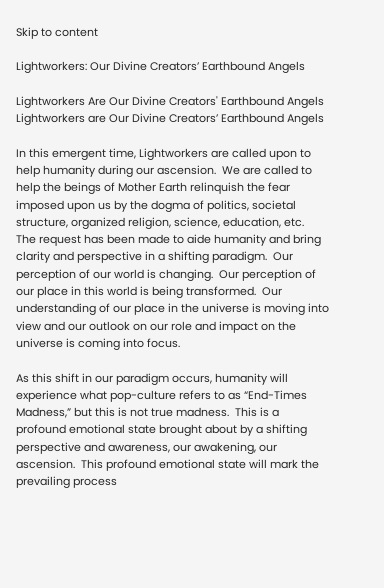Skip to content

Lightworkers: Our Divine Creators’ Earthbound Angels

Lightworkers Are Our Divine Creators' Earthbound Angels
Lightworkers are Our Divine Creators’ Earthbound Angels

In this emergent time, Lightworkers are called upon to help humanity during our ascension.  We are called to help the beings of Mother Earth relinquish the fear imposed upon us by the dogma of politics, societal structure, organized religion, science, education, etc.  The request has been made to aide humanity and bring clarity and perspective in a shifting paradigm.  Our perception of our world is changing.  Our perception of our place in this world is being transformed.  Our understanding of our place in the universe is moving into view and our outlook on our role and impact on the universe is coming into focus.

As this shift in our paradigm occurs, humanity will experience what pop-culture refers to as “End-Times Madness,” but this is not true madness.  This is a profound emotional state brought about by a shifting perspective and awareness, our awakening, our ascension.  This profound emotional state will mark the prevailing process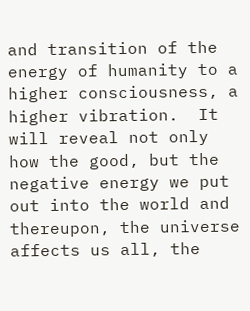and transition of the energy of humanity to a higher consciousness, a higher vibration.  It will reveal not only how the good, but the negative energy we put out into the world and thereupon, the universe affects us all, the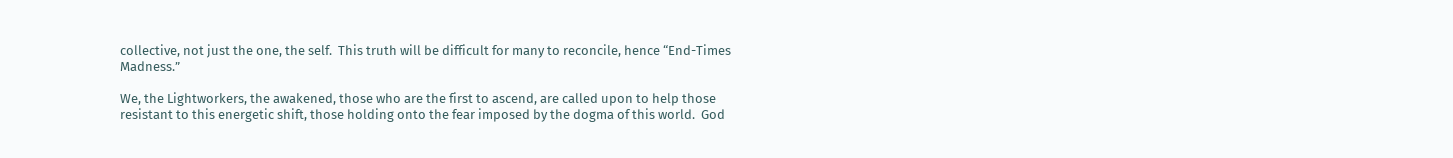collective, not just the one, the self.  This truth will be difficult for many to reconcile, hence “End-Times Madness.”

We, the Lightworkers, the awakened, those who are the first to ascend, are called upon to help those resistant to this energetic shift, those holding onto the fear imposed by the dogma of this world.  God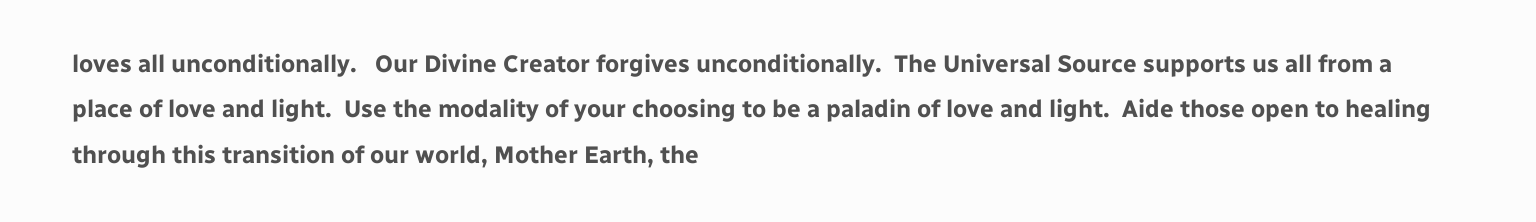loves all unconditionally.   Our Divine Creator forgives unconditionally.  The Universal Source supports us all from a place of love and light.  Use the modality of your choosing to be a paladin of love and light.  Aide those open to healing through this transition of our world, Mother Earth, the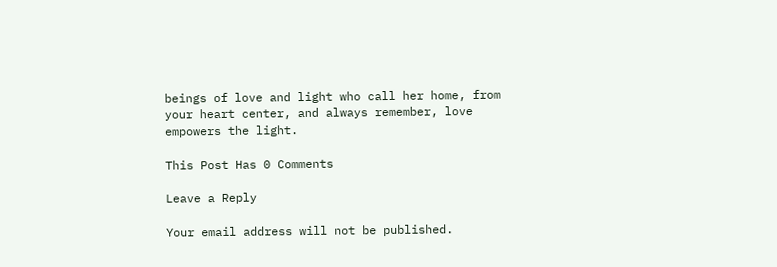beings of love and light who call her home, from your heart center, and always remember, love empowers the light.

This Post Has 0 Comments

Leave a Reply

Your email address will not be published.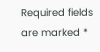Required fields are marked *